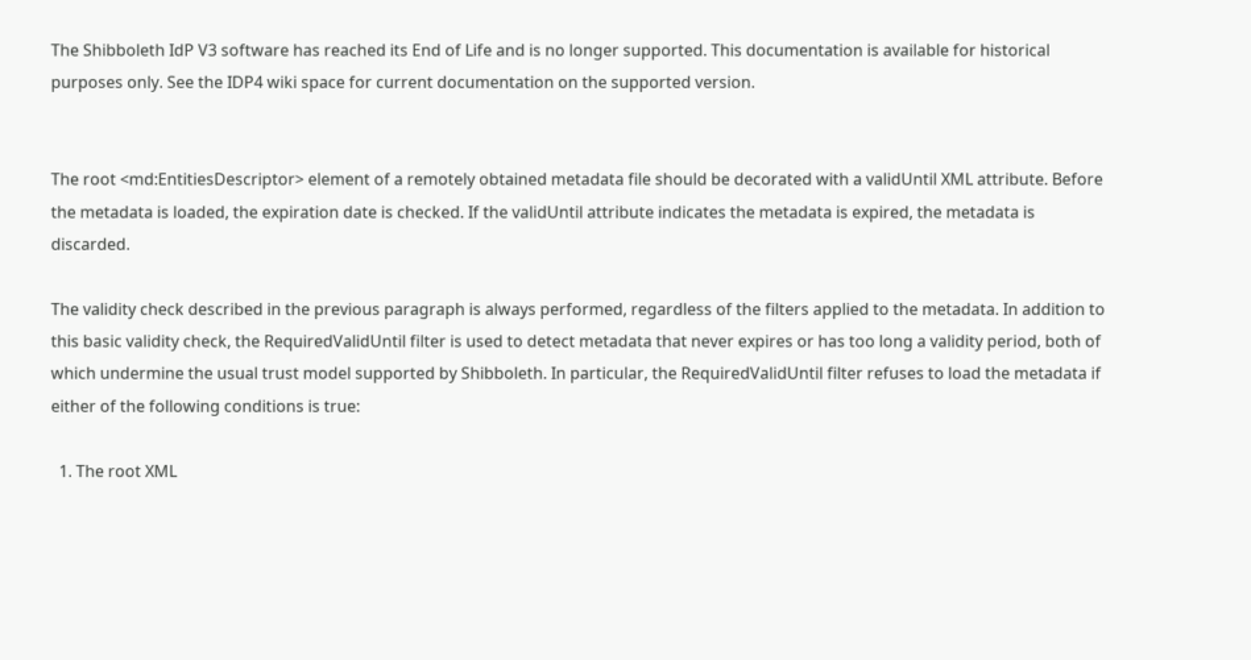The Shibboleth IdP V3 software has reached its End of Life and is no longer supported. This documentation is available for historical purposes only. See the IDP4 wiki space for current documentation on the supported version.


The root <md:EntitiesDescriptor> element of a remotely obtained metadata file should be decorated with a validUntil XML attribute. Before the metadata is loaded, the expiration date is checked. If the validUntil attribute indicates the metadata is expired, the metadata is discarded.

The validity check described in the previous paragraph is always performed, regardless of the filters applied to the metadata. In addition to this basic validity check, the RequiredValidUntil filter is used to detect metadata that never expires or has too long a validity period, both of which undermine the usual trust model supported by Shibboleth. In particular, the RequiredValidUntil filter refuses to load the metadata if either of the following conditions is true:

  1. The root XML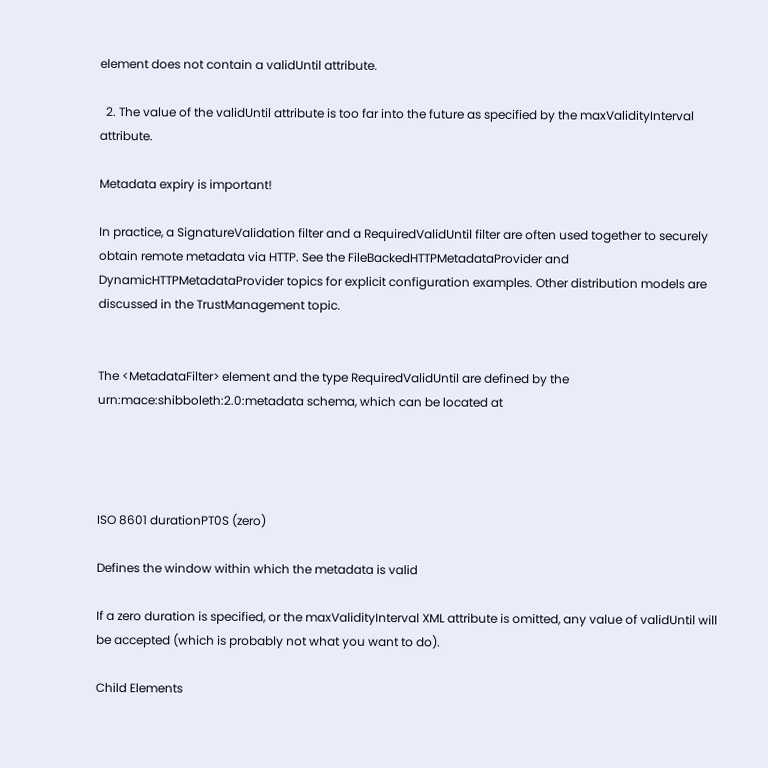element does not contain a validUntil attribute.

  2. The value of the validUntil attribute is too far into the future as specified by the maxValidityInterval attribute.

Metadata expiry is important!

In practice, a SignatureValidation filter and a RequiredValidUntil filter are often used together to securely obtain remote metadata via HTTP. See the FileBackedHTTPMetadataProvider and DynamicHTTPMetadataProvider topics for explicit configuration examples. Other distribution models are discussed in the TrustManagement topic.


The <MetadataFilter> element and the type RequiredValidUntil are defined by the urn:mace:shibboleth:2.0:metadata schema, which can be located at




ISO 8601 durationPT0S (zero)

Defines the window within which the metadata is valid

If a zero duration is specified, or the maxValidityInterval XML attribute is omitted, any value of validUntil will be accepted (which is probably not what you want to do).

Child Elements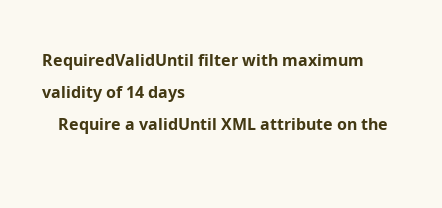RequiredValidUntil filter with maximum validity of 14 days
    Require a validUntil XML attribute on the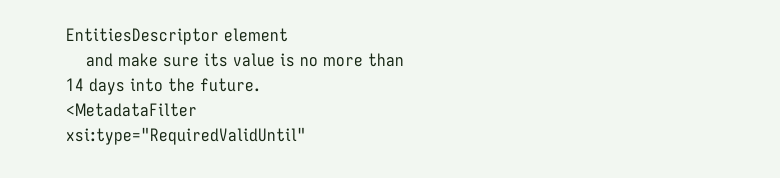EntitiesDescriptor element
    and make sure its value is no more than 14 days into the future.
<MetadataFilter xsi:type="RequiredValidUntil"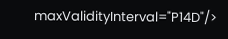maxValidityInterval="P14D"/>